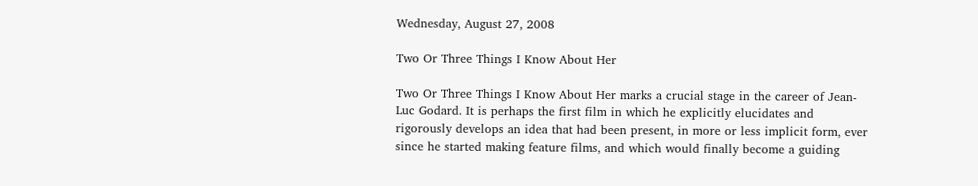Wednesday, August 27, 2008

Two Or Three Things I Know About Her

Two Or Three Things I Know About Her marks a crucial stage in the career of Jean-Luc Godard. It is perhaps the first film in which he explicitly elucidates and rigorously develops an idea that had been present, in more or less implicit form, ever since he started making feature films, and which would finally become a guiding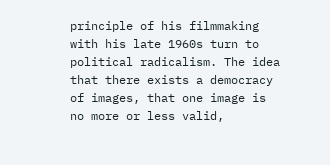principle of his filmmaking with his late 1960s turn to political radicalism. The idea that there exists a democracy of images, that one image is no more or less valid,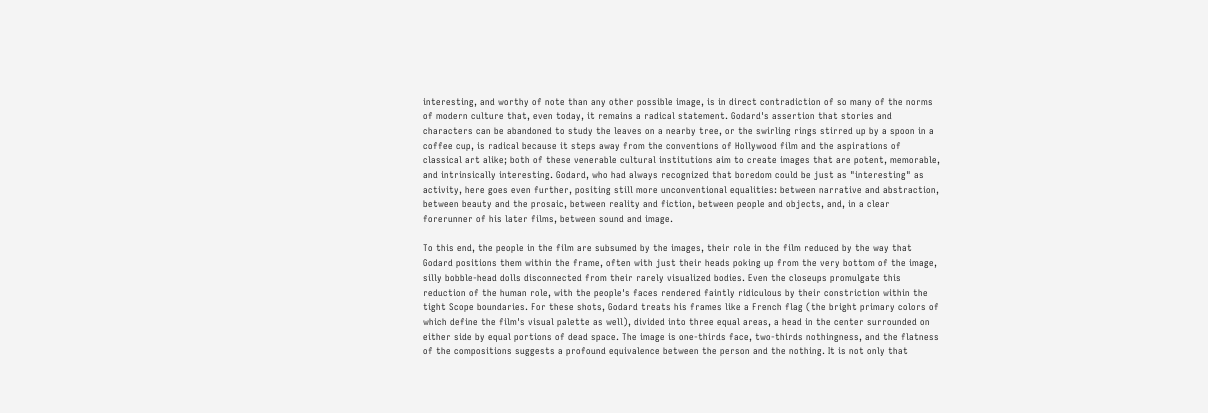interesting, and worthy of note than any other possible image, is in direct contradiction of so many of the norms of modern culture that, even today, it remains a radical statement. Godard's assertion that stories and characters can be abandoned to study the leaves on a nearby tree, or the swirling rings stirred up by a spoon in a coffee cup, is radical because it steps away from the conventions of Hollywood film and the aspirations of classical art alike; both of these venerable cultural institutions aim to create images that are potent, memorable, and intrinsically interesting. Godard, who had always recognized that boredom could be just as "interesting" as activity, here goes even further, positing still more unconventional equalities: between narrative and abstraction, between beauty and the prosaic, between reality and fiction, between people and objects, and, in a clear forerunner of his later films, between sound and image.

To this end, the people in the film are subsumed by the images, their role in the film reduced by the way that Godard positions them within the frame, often with just their heads poking up from the very bottom of the image, silly bobble-head dolls disconnected from their rarely visualized bodies. Even the closeups promulgate this reduction of the human role, with the people's faces rendered faintly ridiculous by their constriction within the tight Scope boundaries. For these shots, Godard treats his frames like a French flag (the bright primary colors of which define the film's visual palette as well), divided into three equal areas, a head in the center surrounded on either side by equal portions of dead space. The image is one-thirds face, two-thirds nothingness, and the flatness of the compositions suggests a profound equivalence between the person and the nothing. It is not only that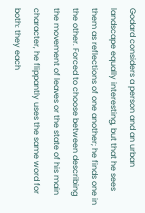Godard considers a person and an urban landscape equally interesting, but that he sees them as reflections of one another; he finds one in the other. Forced to choose between describing the movement of leaves or the state of his main character, he flippantly uses the same word for both: they each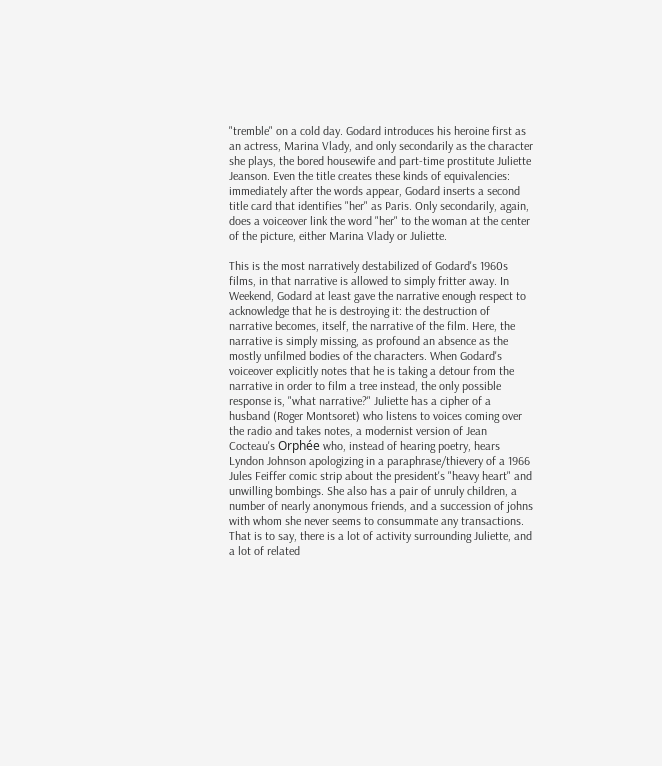"tremble" on a cold day. Godard introduces his heroine first as an actress, Marina Vlady, and only secondarily as the character she plays, the bored housewife and part-time prostitute Juliette Jeanson. Even the title creates these kinds of equivalencies: immediately after the words appear, Godard inserts a second title card that identifies "her" as Paris. Only secondarily, again, does a voiceover link the word "her" to the woman at the center of the picture, either Marina Vlady or Juliette.

This is the most narratively destabilized of Godard's 1960s films, in that narrative is allowed to simply fritter away. In Weekend, Godard at least gave the narrative enough respect to acknowledge that he is destroying it: the destruction of narrative becomes, itself, the narrative of the film. Here, the narrative is simply missing, as profound an absence as the mostly unfilmed bodies of the characters. When Godard's voiceover explicitly notes that he is taking a detour from the narrative in order to film a tree instead, the only possible response is, "what narrative?" Juliette has a cipher of a husband (Roger Montsoret) who listens to voices coming over the radio and takes notes, a modernist version of Jean Cocteau's Orphée who, instead of hearing poetry, hears Lyndon Johnson apologizing in a paraphrase/thievery of a 1966 Jules Feiffer comic strip about the president's "heavy heart" and unwilling bombings. She also has a pair of unruly children, a number of nearly anonymous friends, and a succession of johns with whom she never seems to consummate any transactions. That is to say, there is a lot of activity surrounding Juliette, and a lot of related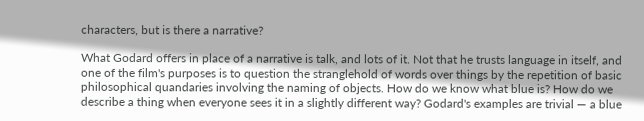characters, but is there a narrative?

What Godard offers in place of a narrative is talk, and lots of it. Not that he trusts language in itself, and one of the film's purposes is to question the stranglehold of words over things by the repetition of basic philosophical quandaries involving the naming of objects. How do we know what blue is? How do we describe a thing when everyone sees it in a slightly different way? Godard's examples are trivial — a blue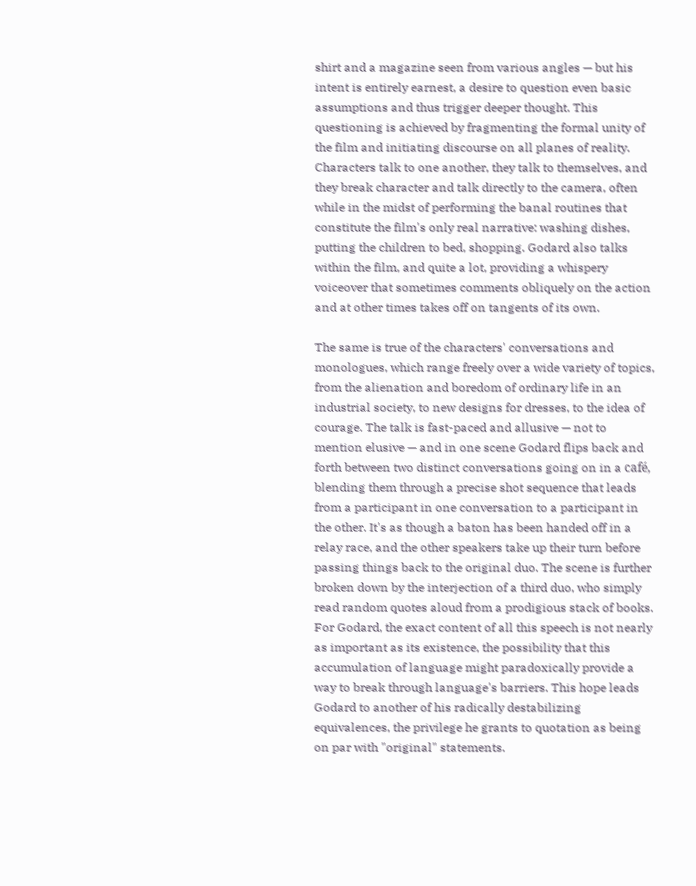shirt and a magazine seen from various angles — but his intent is entirely earnest, a desire to question even basic assumptions and thus trigger deeper thought. This questioning is achieved by fragmenting the formal unity of the film and initiating discourse on all planes of reality. Characters talk to one another, they talk to themselves, and they break character and talk directly to the camera, often while in the midst of performing the banal routines that constitute the film's only real narrative: washing dishes, putting the children to bed, shopping. Godard also talks within the film, and quite a lot, providing a whispery voiceover that sometimes comments obliquely on the action and at other times takes off on tangents of its own.

The same is true of the characters' conversations and monologues, which range freely over a wide variety of topics, from the alienation and boredom of ordinary life in an industrial society, to new designs for dresses, to the idea of courage. The talk is fast-paced and allusive — not to mention elusive — and in one scene Godard flips back and forth between two distinct conversations going on in a café, blending them through a precise shot sequence that leads from a participant in one conversation to a participant in the other. It's as though a baton has been handed off in a relay race, and the other speakers take up their turn before passing things back to the original duo. The scene is further broken down by the interjection of a third duo, who simply read random quotes aloud from a prodigious stack of books. For Godard, the exact content of all this speech is not nearly as important as its existence, the possibility that this accumulation of language might paradoxically provide a way to break through language's barriers. This hope leads Godard to another of his radically destabilizing equivalences, the privilege he grants to quotation as being on par with "original" statements.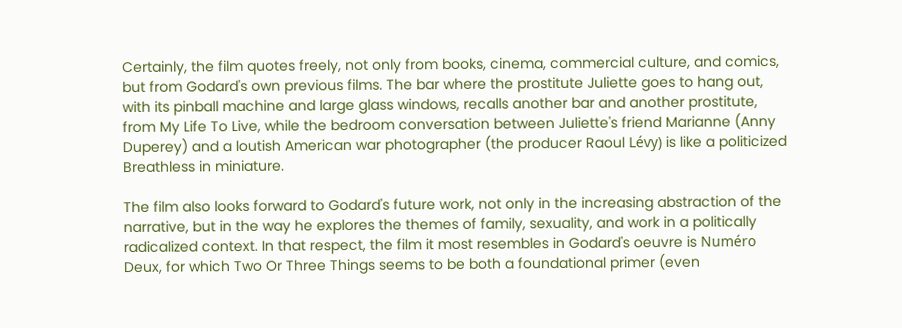Certainly, the film quotes freely, not only from books, cinema, commercial culture, and comics, but from Godard's own previous films. The bar where the prostitute Juliette goes to hang out, with its pinball machine and large glass windows, recalls another bar and another prostitute, from My Life To Live, while the bedroom conversation between Juliette's friend Marianne (Anny Duperey) and a loutish American war photographer (the producer Raoul Lévy) is like a politicized Breathless in miniature.

The film also looks forward to Godard's future work, not only in the increasing abstraction of the narrative, but in the way he explores the themes of family, sexuality, and work in a politically radicalized context. In that respect, the film it most resembles in Godard's oeuvre is Numéro Deux, for which Two Or Three Things seems to be both a foundational primer (even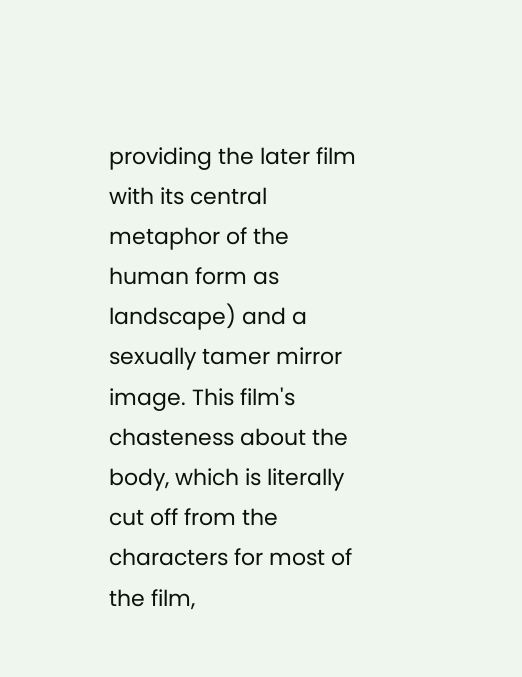providing the later film with its central metaphor of the human form as landscape) and a sexually tamer mirror image. This film's chasteness about the body, which is literally cut off from the characters for most of the film,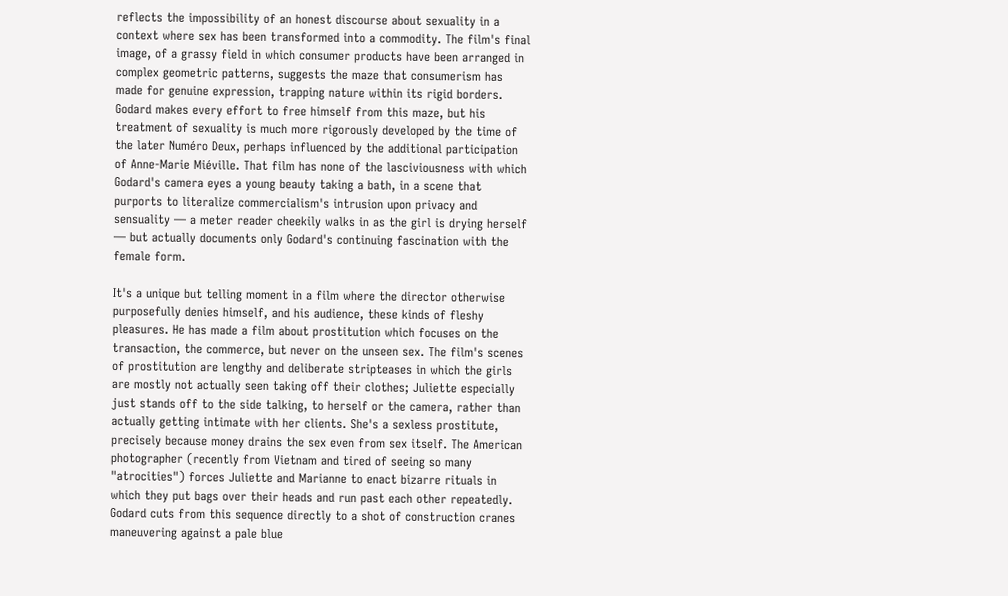reflects the impossibility of an honest discourse about sexuality in a context where sex has been transformed into a commodity. The film's final image, of a grassy field in which consumer products have been arranged in complex geometric patterns, suggests the maze that consumerism has made for genuine expression, trapping nature within its rigid borders. Godard makes every effort to free himself from this maze, but his treatment of sexuality is much more rigorously developed by the time of the later Numéro Deux, perhaps influenced by the additional participation of Anne-Marie Miéville. That film has none of the lasciviousness with which Godard's camera eyes a young beauty taking a bath, in a scene that purports to literalize commercialism's intrusion upon privacy and sensuality — a meter reader cheekily walks in as the girl is drying herself — but actually documents only Godard's continuing fascination with the female form.

It's a unique but telling moment in a film where the director otherwise purposefully denies himself, and his audience, these kinds of fleshy pleasures. He has made a film about prostitution which focuses on the transaction, the commerce, but never on the unseen sex. The film's scenes of prostitution are lengthy and deliberate stripteases in which the girls are mostly not actually seen taking off their clothes; Juliette especially just stands off to the side talking, to herself or the camera, rather than actually getting intimate with her clients. She's a sexless prostitute, precisely because money drains the sex even from sex itself. The American photographer (recently from Vietnam and tired of seeing so many "atrocities") forces Juliette and Marianne to enact bizarre rituals in which they put bags over their heads and run past each other repeatedly. Godard cuts from this sequence directly to a shot of construction cranes maneuvering against a pale blue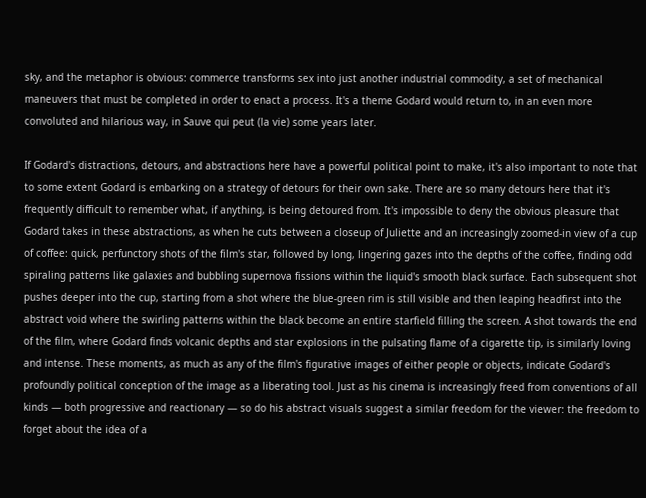sky, and the metaphor is obvious: commerce transforms sex into just another industrial commodity, a set of mechanical maneuvers that must be completed in order to enact a process. It's a theme Godard would return to, in an even more convoluted and hilarious way, in Sauve qui peut (la vie) some years later.

If Godard's distractions, detours, and abstractions here have a powerful political point to make, it's also important to note that to some extent Godard is embarking on a strategy of detours for their own sake. There are so many detours here that it's frequently difficult to remember what, if anything, is being detoured from. It's impossible to deny the obvious pleasure that Godard takes in these abstractions, as when he cuts between a closeup of Juliette and an increasingly zoomed-in view of a cup of coffee: quick, perfunctory shots of the film's star, followed by long, lingering gazes into the depths of the coffee, finding odd spiraling patterns like galaxies and bubbling supernova fissions within the liquid's smooth black surface. Each subsequent shot pushes deeper into the cup, starting from a shot where the blue-green rim is still visible and then leaping headfirst into the abstract void where the swirling patterns within the black become an entire starfield filling the screen. A shot towards the end of the film, where Godard finds volcanic depths and star explosions in the pulsating flame of a cigarette tip, is similarly loving and intense. These moments, as much as any of the film's figurative images of either people or objects, indicate Godard's profoundly political conception of the image as a liberating tool. Just as his cinema is increasingly freed from conventions of all kinds — both progressive and reactionary — so do his abstract visuals suggest a similar freedom for the viewer: the freedom to forget about the idea of a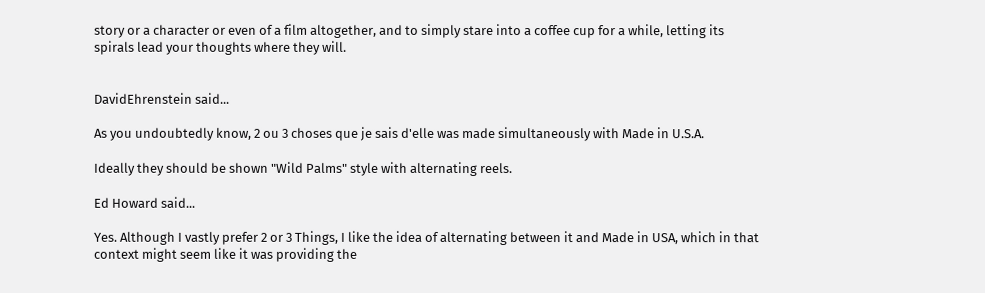story or a character or even of a film altogether, and to simply stare into a coffee cup for a while, letting its spirals lead your thoughts where they will.


DavidEhrenstein said...

As you undoubtedly know, 2 ou 3 choses que je sais d'elle was made simultaneously with Made in U.S.A.

Ideally they should be shown "Wild Palms" style with alternating reels.

Ed Howard said...

Yes. Although I vastly prefer 2 or 3 Things, I like the idea of alternating between it and Made in USA, which in that context might seem like it was providing the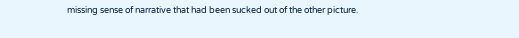missing sense of narrative that had been sucked out of the other picture.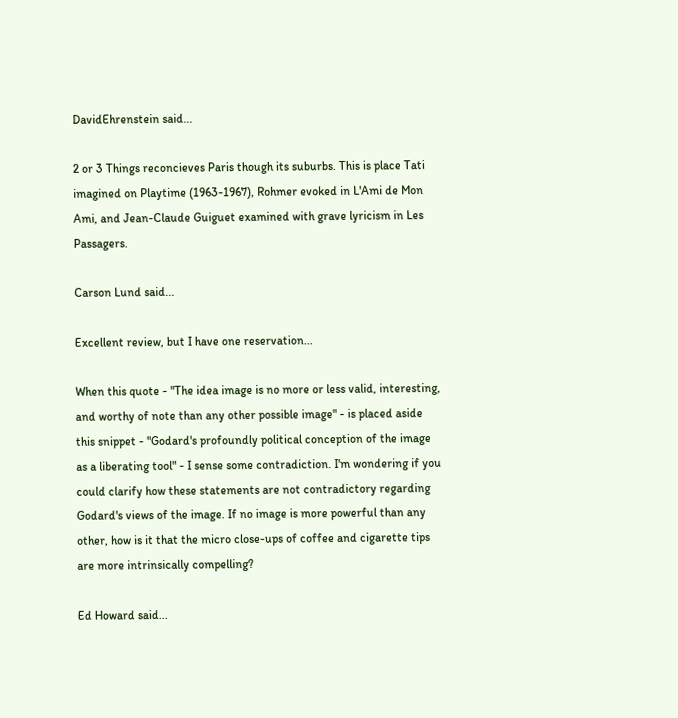DavidEhrenstein said...

2 or 3 Things reconcieves Paris though its suburbs. This is place Tati imagined on Playtime (1963-1967), Rohmer evoked in L'Ami de Mon Ami, and Jean-Claude Guiguet examined with grave lyricism in Les Passagers.

Carson Lund said...

Excellent review, but I have one reservation...

When this quote - "The idea image is no more or less valid, interesting, and worthy of note than any other possible image" - is placed aside this snippet - "Godard's profoundly political conception of the image as a liberating tool" - I sense some contradiction. I'm wondering if you could clarify how these statements are not contradictory regarding Godard's views of the image. If no image is more powerful than any other, how is it that the micro close-ups of coffee and cigarette tips are more intrinsically compelling?

Ed Howard said...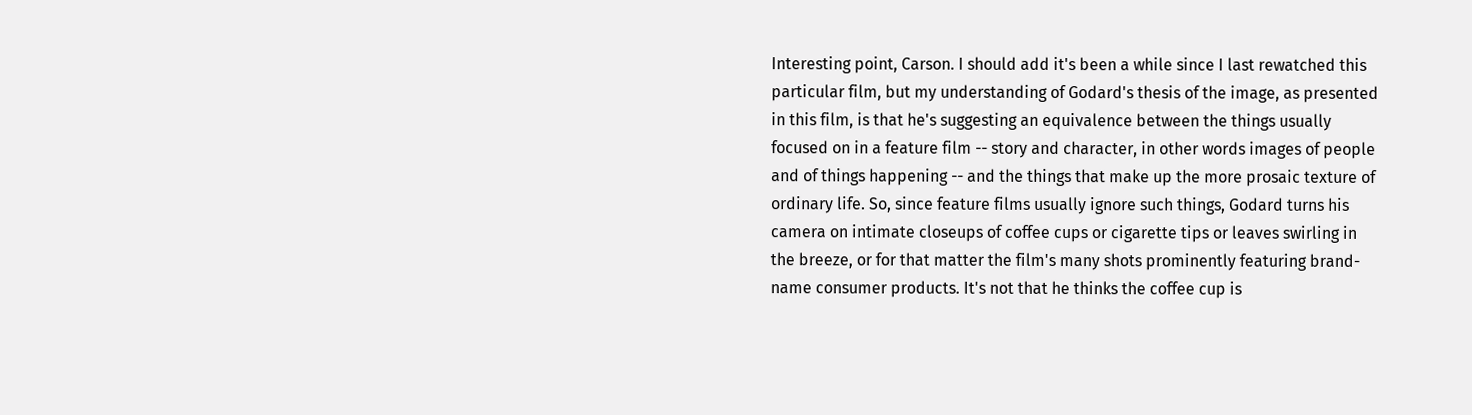Interesting point, Carson. I should add it's been a while since I last rewatched this particular film, but my understanding of Godard's thesis of the image, as presented in this film, is that he's suggesting an equivalence between the things usually focused on in a feature film -- story and character, in other words images of people and of things happening -- and the things that make up the more prosaic texture of ordinary life. So, since feature films usually ignore such things, Godard turns his camera on intimate closeups of coffee cups or cigarette tips or leaves swirling in the breeze, or for that matter the film's many shots prominently featuring brand-name consumer products. It's not that he thinks the coffee cup is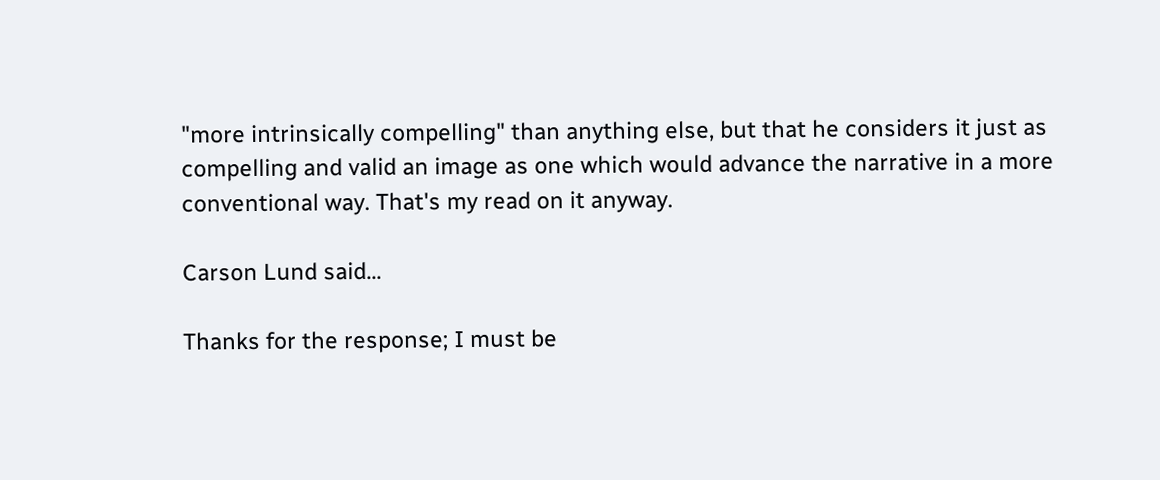"more intrinsically compelling" than anything else, but that he considers it just as compelling and valid an image as one which would advance the narrative in a more conventional way. That's my read on it anyway.

Carson Lund said...

Thanks for the response; I must be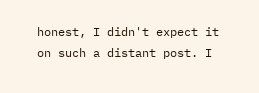honest, I didn't expect it on such a distant post. I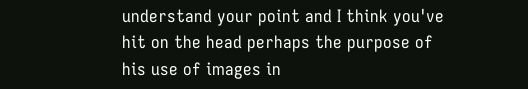understand your point and I think you've hit on the head perhaps the purpose of his use of images in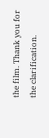the film. Thank you for the clarification.